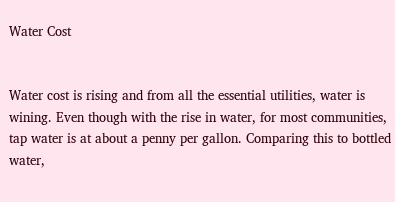Water Cost


Water cost is rising and from all the essential utilities, water is wining. Even though with the rise in water, for most communities, tap water is at about a penny per gallon. Comparing this to bottled water,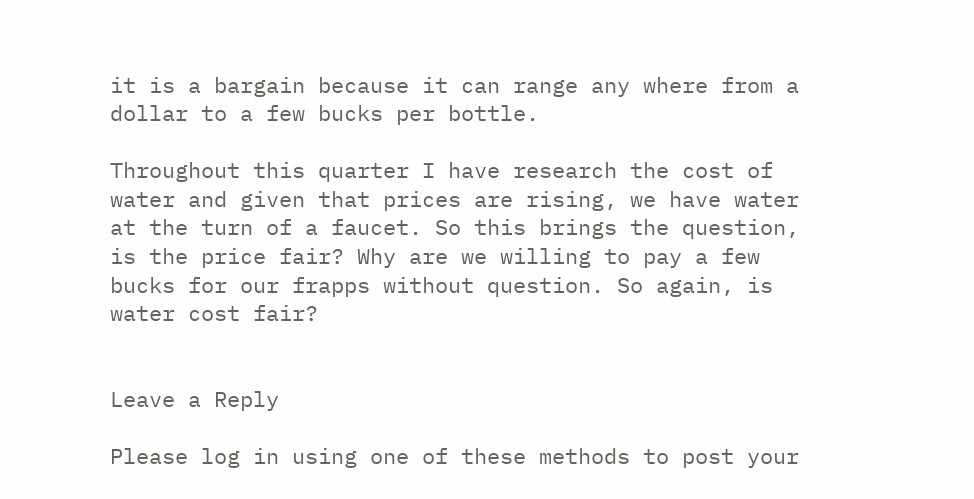it is a bargain because it can range any where from a dollar to a few bucks per bottle.

Throughout this quarter I have research the cost of water and given that prices are rising, we have water at the turn of a faucet. So this brings the question, is the price fair? Why are we willing to pay a few bucks for our frapps without question. So again, is water cost fair?


Leave a Reply

Please log in using one of these methods to post your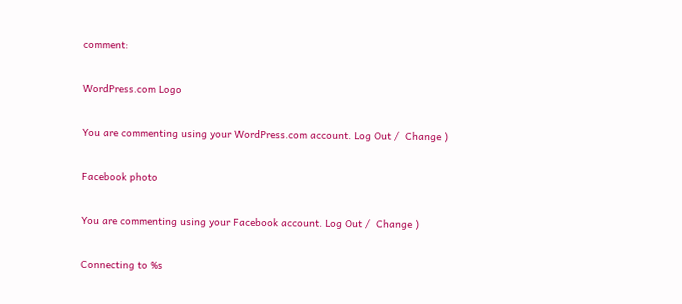comment:

WordPress.com Logo

You are commenting using your WordPress.com account. Log Out /  Change )

Facebook photo

You are commenting using your Facebook account. Log Out /  Change )

Connecting to %s